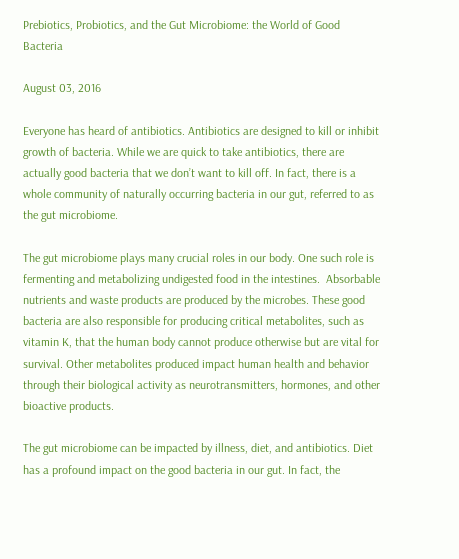Prebiotics, Probiotics, and the Gut Microbiome: the World of Good Bacteria

August 03, 2016

Everyone has heard of antibiotics. Antibiotics are designed to kill or inhibit growth of bacteria. While we are quick to take antibiotics, there are actually good bacteria that we don’t want to kill off. In fact, there is a whole community of naturally occurring bacteria in our gut, referred to as the gut microbiome.

The gut microbiome plays many crucial roles in our body. One such role is fermenting and metabolizing undigested food in the intestines.  Absorbable nutrients and waste products are produced by the microbes. These good bacteria are also responsible for producing critical metabolites, such as vitamin K, that the human body cannot produce otherwise but are vital for survival. Other metabolites produced impact human health and behavior through their biological activity as neurotransmitters, hormones, and other bioactive products.

The gut microbiome can be impacted by illness, diet, and antibiotics. Diet has a profound impact on the good bacteria in our gut. In fact, the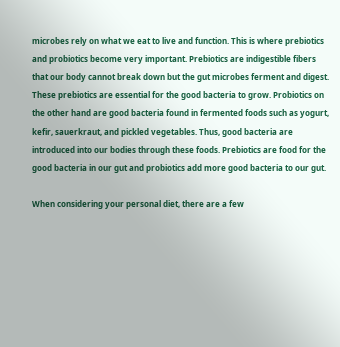microbes rely on what we eat to live and function. This is where prebiotics and probiotics become very important. Prebiotics are indigestible fibers that our body cannot break down but the gut microbes ferment and digest. These prebiotics are essential for the good bacteria to grow. Probiotics on the other hand are good bacteria found in fermented foods such as yogurt, kefir, sauerkraut, and pickled vegetables. Thus, good bacteria are introduced into our bodies through these foods. Prebiotics are food for the good bacteria in our gut and probiotics add more good bacteria to our gut.

When considering your personal diet, there are a few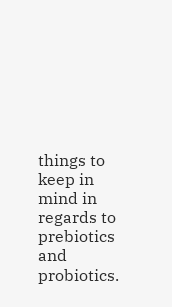things to keep in mind in regards to prebiotics and probiotics.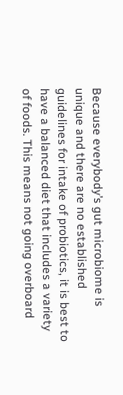Because everybody’s gut microbiome is unique and there are no established guidelines for intake of probiotics, it is best to have a balanced diet that includes a variety of foods. This means not going overboard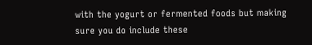with the yogurt or fermented foods but making sure you do include these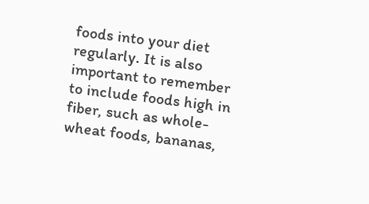foods into your diet regularly. It is also important to remember to include foods high in fiber, such as whole-wheat foods, bananas,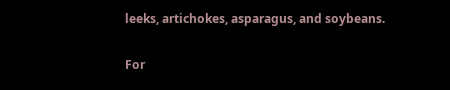leeks, artichokes, asparagus, and soybeans.

For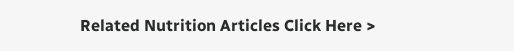Related Nutrition Articles Click Here >